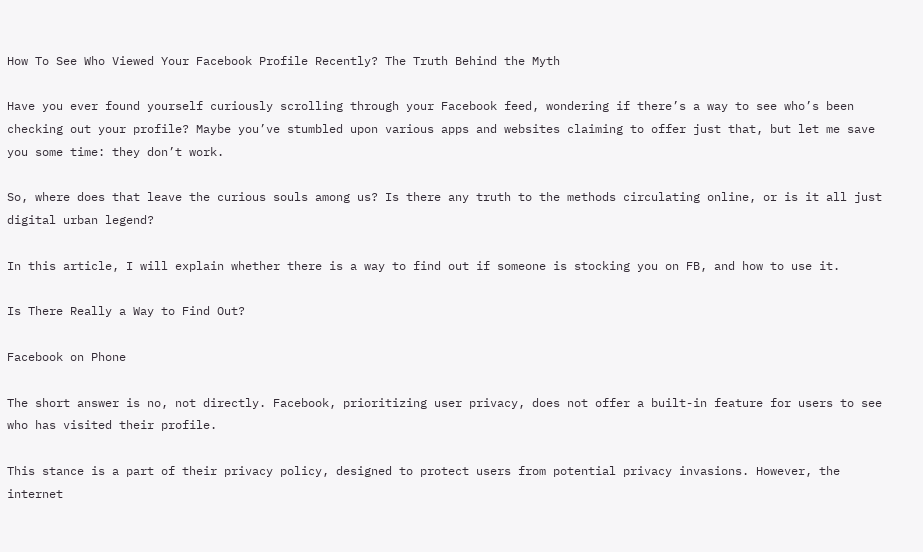How To See Who Viewed Your Facebook Profile Recently? The Truth Behind the Myth

Have you ever found yourself curiously scrolling through your Facebook feed, wondering if there’s a way to see who’s been checking out your profile? Maybe you’ve stumbled upon various apps and websites claiming to offer just that, but let me save you some time: they don’t work.

So, where does that leave the curious souls among us? Is there any truth to the methods circulating online, or is it all just digital urban legend?

In this article, I will explain whether there is a way to find out if someone is stocking you on FB, and how to use it.

Is There Really a Way to Find Out?

Facebook on Phone

The short answer is no, not directly. Facebook, prioritizing user privacy, does not offer a built-in feature for users to see who has visited their profile.

This stance is a part of their privacy policy, designed to protect users from potential privacy invasions. However, the internet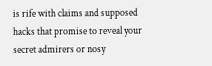is rife with claims and supposed hacks that promise to reveal your secret admirers or nosy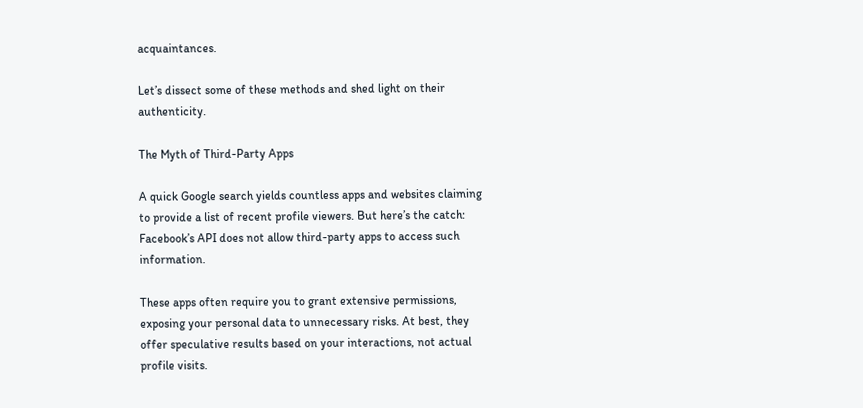acquaintances.

Let’s dissect some of these methods and shed light on their authenticity.

The Myth of Third-Party Apps

A quick Google search yields countless apps and websites claiming to provide a list of recent profile viewers. But here’s the catch: Facebook’s API does not allow third-party apps to access such information.

These apps often require you to grant extensive permissions, exposing your personal data to unnecessary risks. At best, they offer speculative results based on your interactions, not actual profile visits.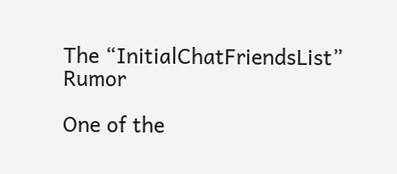The “InitialChatFriendsList” Rumor

One of the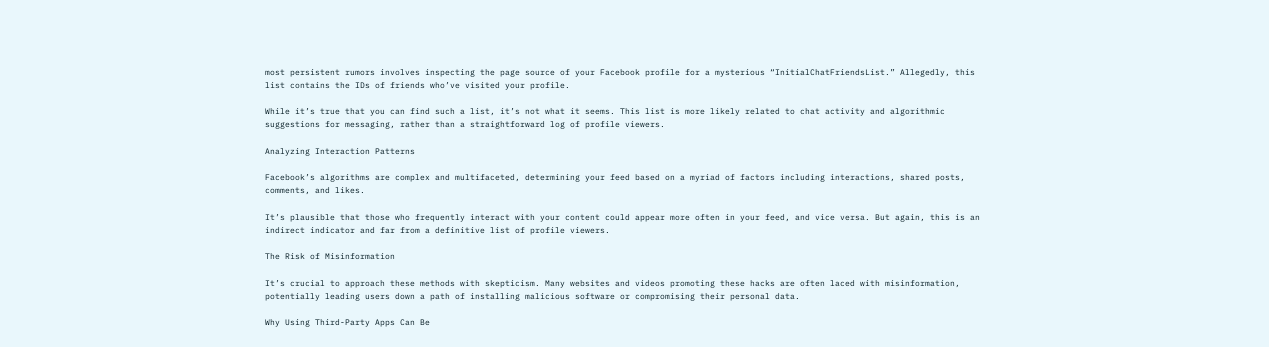most persistent rumors involves inspecting the page source of your Facebook profile for a mysterious “InitialChatFriendsList.” Allegedly, this list contains the IDs of friends who’ve visited your profile.

While it’s true that you can find such a list, it’s not what it seems. This list is more likely related to chat activity and algorithmic suggestions for messaging, rather than a straightforward log of profile viewers.

Analyzing Interaction Patterns

Facebook’s algorithms are complex and multifaceted, determining your feed based on a myriad of factors including interactions, shared posts, comments, and likes.

It’s plausible that those who frequently interact with your content could appear more often in your feed, and vice versa. But again, this is an indirect indicator and far from a definitive list of profile viewers.

The Risk of Misinformation

It’s crucial to approach these methods with skepticism. Many websites and videos promoting these hacks are often laced with misinformation, potentially leading users down a path of installing malicious software or compromising their personal data.

Why Using Third-Party Apps Can Be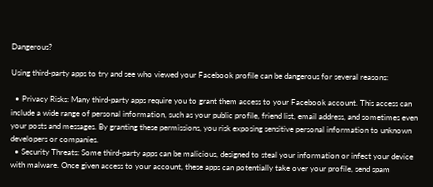Dangerous?

Using third-party apps to try and see who viewed your Facebook profile can be dangerous for several reasons:

  • Privacy Risks: Many third-party apps require you to grant them access to your Facebook account. This access can include a wide range of personal information, such as your public profile, friend list, email address, and sometimes even your posts and messages. By granting these permissions, you risk exposing sensitive personal information to unknown developers or companies.
  • Security Threats: Some third-party apps can be malicious, designed to steal your information or infect your device with malware. Once given access to your account, these apps can potentially take over your profile, send spam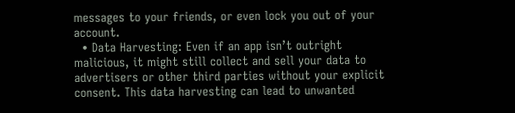messages to your friends, or even lock you out of your account.
  • Data Harvesting: Even if an app isn’t outright malicious, it might still collect and sell your data to advertisers or other third parties without your explicit consent. This data harvesting can lead to unwanted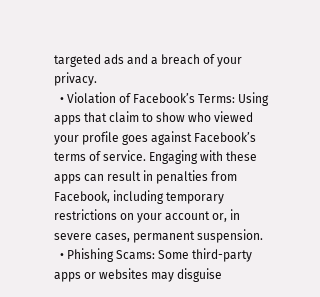targeted ads and a breach of your privacy.
  • Violation of Facebook’s Terms: Using apps that claim to show who viewed your profile goes against Facebook’s terms of service. Engaging with these apps can result in penalties from Facebook, including temporary restrictions on your account or, in severe cases, permanent suspension.
  • Phishing Scams: Some third-party apps or websites may disguise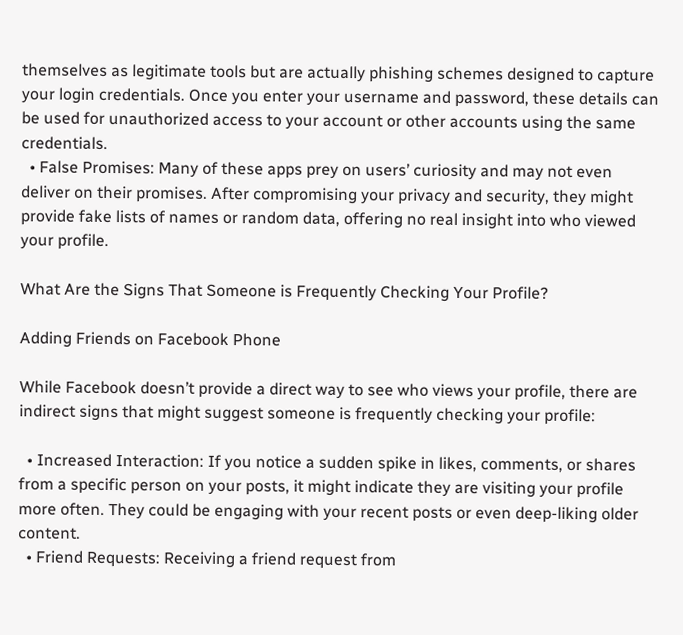themselves as legitimate tools but are actually phishing schemes designed to capture your login credentials. Once you enter your username and password, these details can be used for unauthorized access to your account or other accounts using the same credentials.
  • False Promises: Many of these apps prey on users’ curiosity and may not even deliver on their promises. After compromising your privacy and security, they might provide fake lists of names or random data, offering no real insight into who viewed your profile.

What Are the Signs That Someone is Frequently Checking Your Profile?

Adding Friends on Facebook Phone

While Facebook doesn’t provide a direct way to see who views your profile, there are indirect signs that might suggest someone is frequently checking your profile:

  • Increased Interaction: If you notice a sudden spike in likes, comments, or shares from a specific person on your posts, it might indicate they are visiting your profile more often. They could be engaging with your recent posts or even deep-liking older content.
  • Friend Requests: Receiving a friend request from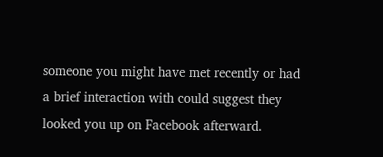someone you might have met recently or had a brief interaction with could suggest they looked you up on Facebook afterward.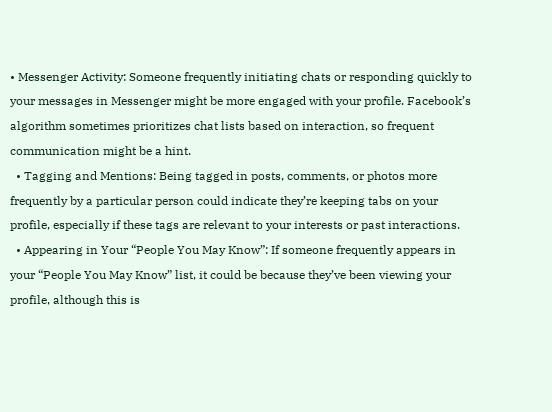• Messenger Activity: Someone frequently initiating chats or responding quickly to your messages in Messenger might be more engaged with your profile. Facebook’s algorithm sometimes prioritizes chat lists based on interaction, so frequent communication might be a hint.
  • Tagging and Mentions: Being tagged in posts, comments, or photos more frequently by a particular person could indicate they’re keeping tabs on your profile, especially if these tags are relevant to your interests or past interactions.
  • Appearing in Your “People You May Know”: If someone frequently appears in your “People You May Know” list, it could be because they’ve been viewing your profile, although this is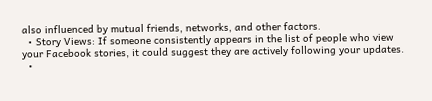also influenced by mutual friends, networks, and other factors.
  • Story Views: If someone consistently appears in the list of people who view your Facebook stories, it could suggest they are actively following your updates.
  •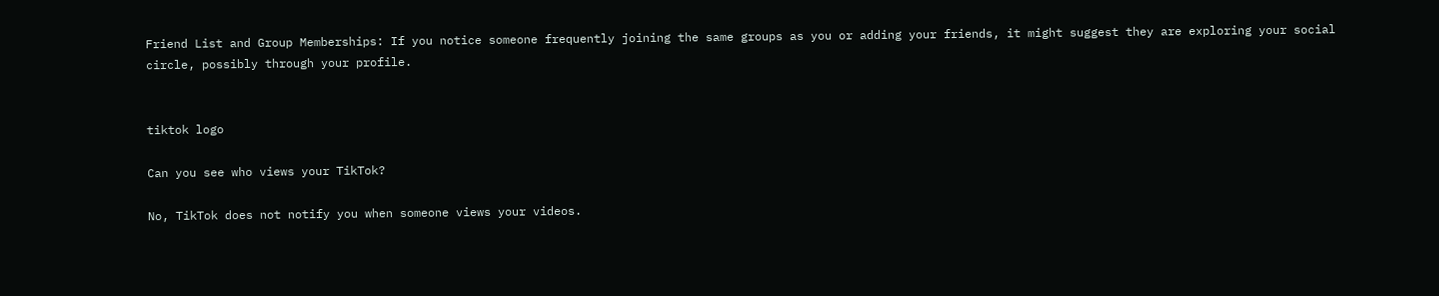Friend List and Group Memberships: If you notice someone frequently joining the same groups as you or adding your friends, it might suggest they are exploring your social circle, possibly through your profile.


tiktok logo

Can you see who views your TikTok?

No, TikTok does not notify you when someone views your videos.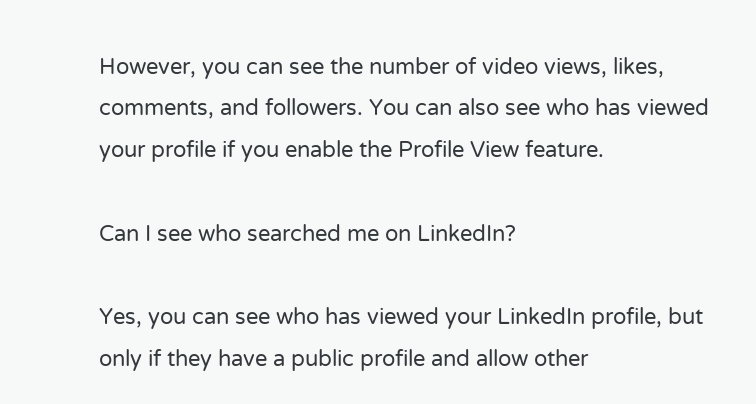However, you can see the number of video views, likes, comments, and followers. You can also see who has viewed your profile if you enable the Profile View feature.

Can I see who searched me on LinkedIn?

Yes, you can see who has viewed your LinkedIn profile, but only if they have a public profile and allow other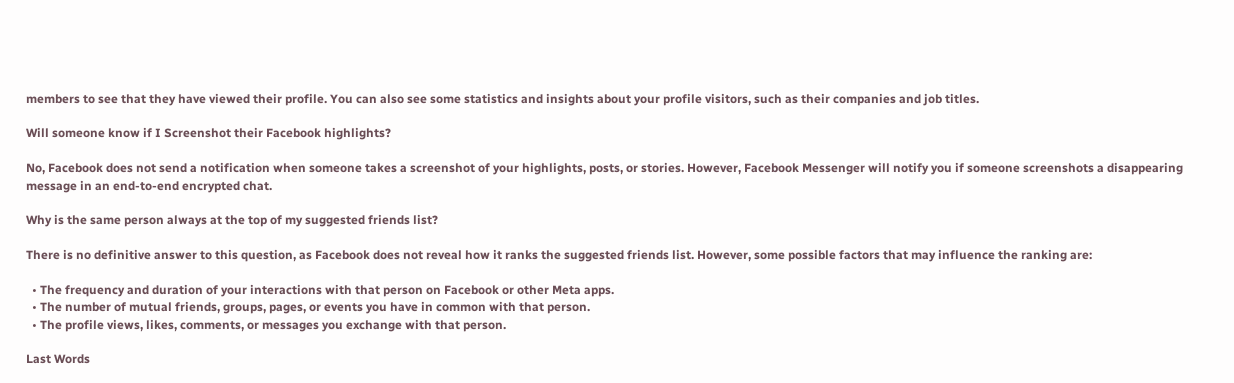members to see that they have viewed their profile. You can also see some statistics and insights about your profile visitors, such as their companies and job titles.

Will someone know if I Screenshot their Facebook highlights?

No, Facebook does not send a notification when someone takes a screenshot of your highlights, posts, or stories. However, Facebook Messenger will notify you if someone screenshots a disappearing message in an end-to-end encrypted chat.

Why is the same person always at the top of my suggested friends list?

There is no definitive answer to this question, as Facebook does not reveal how it ranks the suggested friends list. However, some possible factors that may influence the ranking are:

  • The frequency and duration of your interactions with that person on Facebook or other Meta apps.
  • The number of mutual friends, groups, pages, or events you have in common with that person.
  • The profile views, likes, comments, or messages you exchange with that person.

Last Words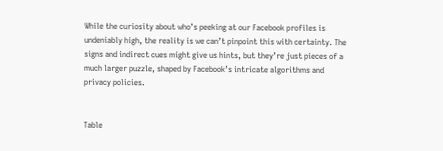While the curiosity about who’s peeking at our Facebook profiles is undeniably high, the reality is we can’t pinpoint this with certainty. The signs and indirect cues might give us hints, but they’re just pieces of a much larger puzzle, shaped by Facebook’s intricate algorithms and privacy policies.


Table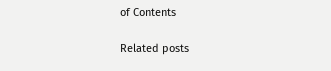of Contents

Related posts